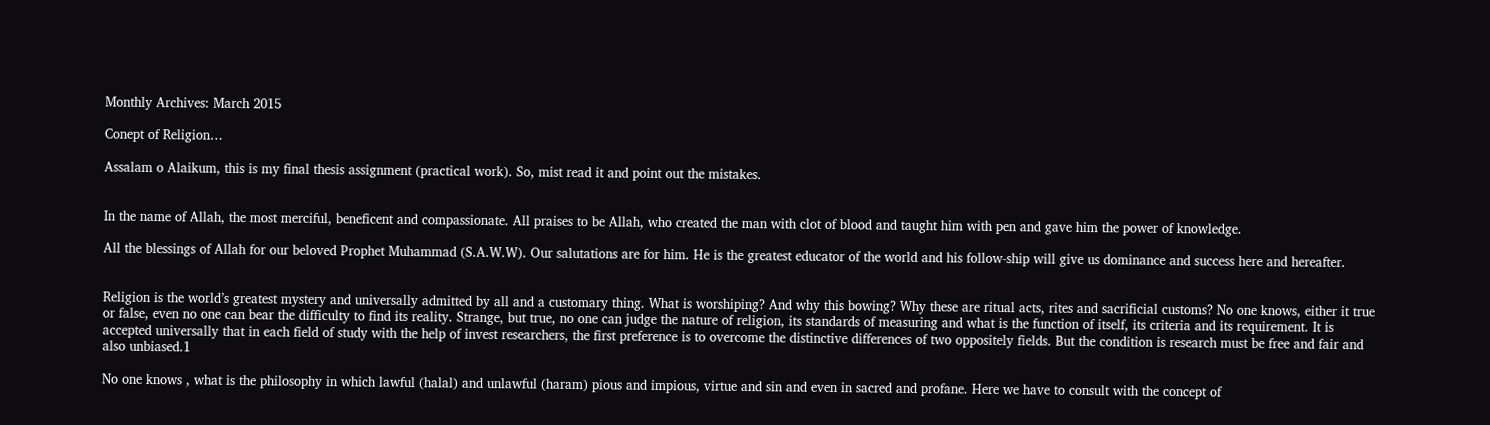Monthly Archives: March 2015

Conept of Religion…

Assalam o Alaikum, this is my final thesis assignment (practical work). So, mist read it and point out the mistakes.


In the name of Allah, the most merciful, beneficent and compassionate. All praises to be Allah, who created the man with clot of blood and taught him with pen and gave him the power of knowledge.

All the blessings of Allah for our beloved Prophet Muhammad (S.A.W.W). Our salutations are for him. He is the greatest educator of the world and his follow-ship will give us dominance and success here and hereafter.


Religion is the world’s greatest mystery and universally admitted by all and a customary thing. What is worshiping? And why this bowing? Why these are ritual acts, rites and sacrificial customs? No one knows, either it true or false, even no one can bear the difficulty to find its reality. Strange, but true, no one can judge the nature of religion, its standards of measuring and what is the function of itself, its criteria and its requirement. It is accepted universally that in each field of study with the help of invest researchers, the first preference is to overcome the distinctive differences of two oppositely fields. But the condition is research must be free and fair and also unbiased.1

No one knows , what is the philosophy in which lawful (halal) and unlawful (haram) pious and impious, virtue and sin and even in sacred and profane. Here we have to consult with the concept of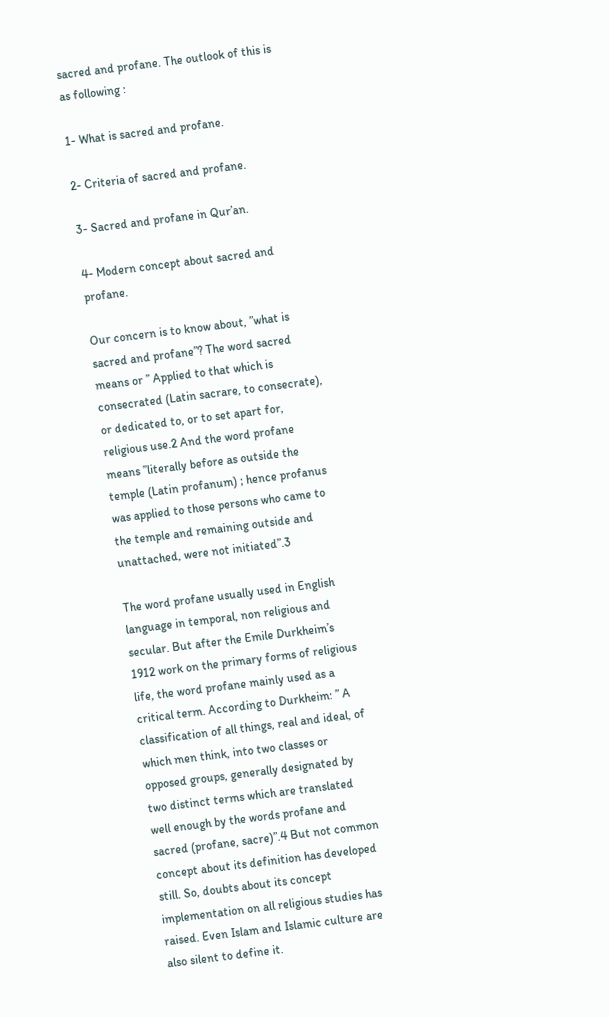sacred and profane. The outlook of this is as following :

1- What is sacred and profane.

2- Criteria of sacred and profane.

3- Sacred and profane in Qur’an.

4- Modern concept about sacred and profane.

Our concern is to know about, ”what is sacred and profane”? The word sacred means or ” Applied to that which is consecrated (Latin sacrare, to consecrate), or dedicated to, or to set apart for, religious use.2 And the word profane means ”literally before as outside the temple (Latin profanum) ; hence profanus was applied to those persons who came to the temple and remaining outside and unattached, were not initiated”.3

The word profane usually used in English language in temporal, non religious and secular. But after the Emile Durkheim’s 1912 work on the primary forms of religious life, the word profane mainly used as a critical term. According to Durkheim: ” A classification of all things, real and ideal, of which men think, into two classes or opposed groups, generally designated by two distinct terms which are translated well enough by the words profane and sacred (profane, sacre)”.4 But not common concept about its definition has developed still. So, doubts about its concept implementation on all religious studies has raised. Even Islam and Islamic culture are also silent to define it.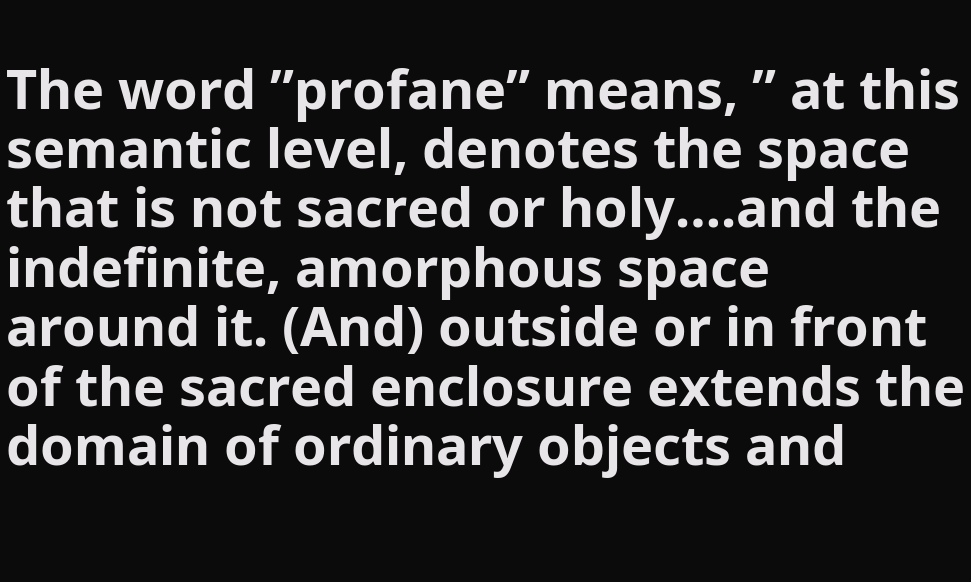The word ”profane” means, ” at this semantic level, denotes the space that is not sacred or holy….and the indefinite, amorphous space around it. (And) outside or in front of the sacred enclosure extends the domain of ordinary objects and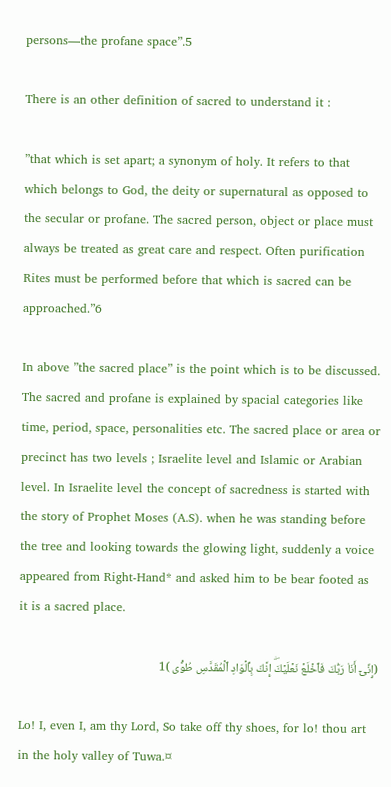persons—the profane space”.5

There is an other definition of sacred to understand it :

”that which is set apart; a synonym of holy. It refers to that which belongs to God, the deity or supernatural as opposed to the secular or profane. The sacred person, object or place must always be treated as great care and respect. Often purification Rites must be performed before that which is sacred can be approached.”6

In above ”the sacred place” is the point which is to be discussed. The sacred and profane is explained by spacial categories like time, period, space, personalities etc. The sacred place or area or precinct has two levels ; Israelite level and Islamic or Arabian level. In Israelite level the concept of sacredness is started with the story of Prophet Moses (A.S). when he was standing before the tree and looking towards the glowing light, suddenly a voice appeared from Right-Hand* and asked him to be bear footed as it is a sacred place.

(إِنِّىٓ أَنَا۟ رَبُّكَ فَٱخۡلَعۡ نَعۡلَيۡكَ‌ۖ إِنَّكَ بِٱلۡوَادِ ٱلۡمُقَدَّسِ طُوً۬ى )1

Lo! I, even I, am thy Lord, So take off thy shoes, for lo! thou art in the holy valley of Tuwa.¤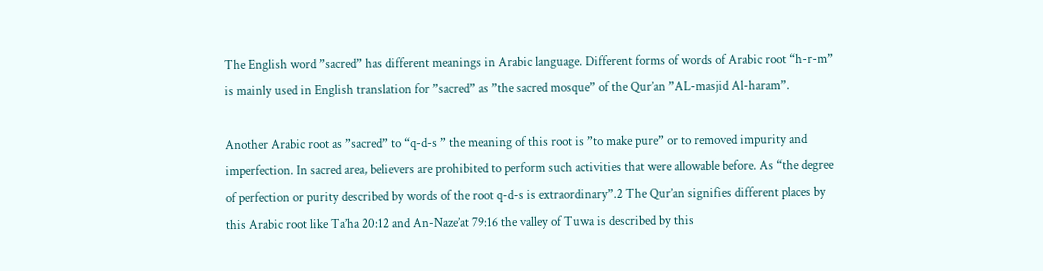The English word ”sacred” has different meanings in Arabic language. Different forms of words of Arabic root “h-r-m” is mainly used in English translation for ”sacred” as ”the sacred mosque” of the Qur’an ”AL-masjid Al-haram”.

Another Arabic root as ”sacred” to “q-d-s ” the meaning of this root is ”to make pure” or to removed impurity and imperfection. In sacred area, believers are prohibited to perform such activities that were allowable before. As “the degree of perfection or purity described by words of the root q-d-s is extraordinary”.2 The Qur’an signifies different places by this Arabic root like Ta’ha 20:12 and An-Naze’at 79:16 the valley of Tuwa is described by this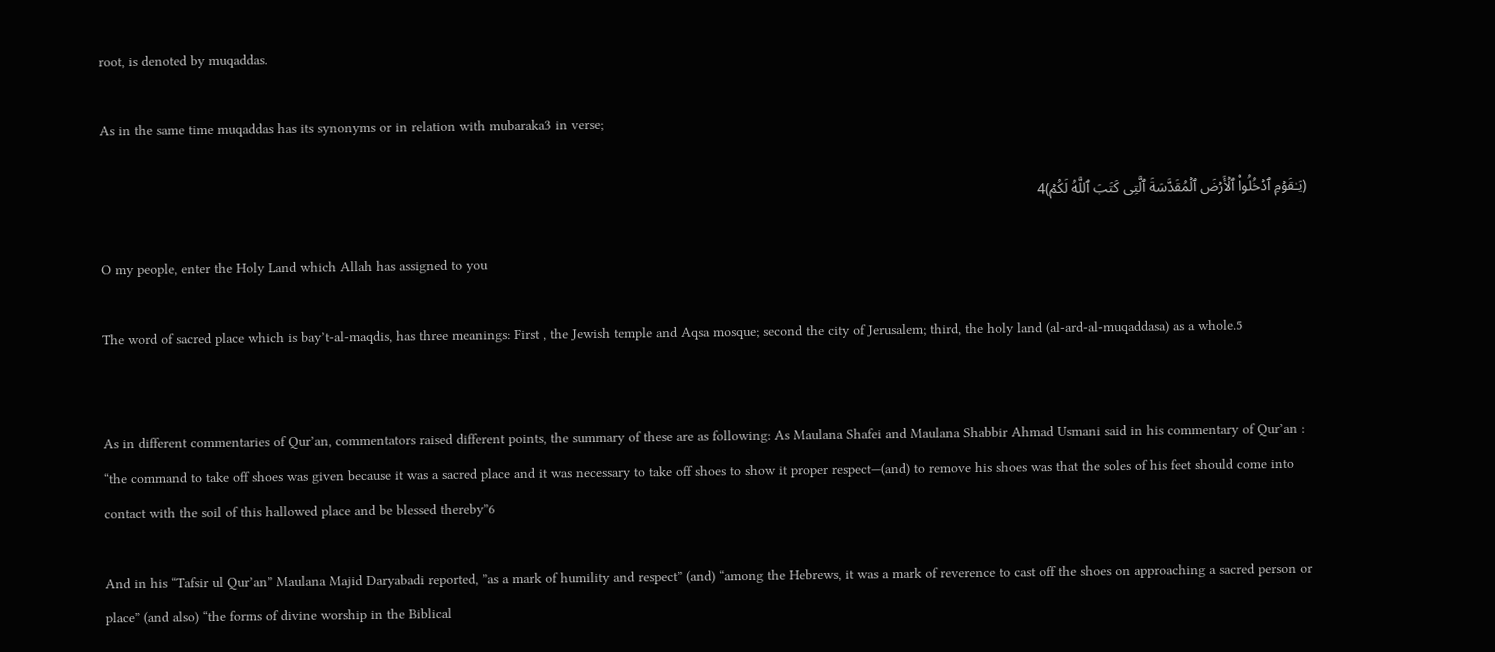root, is denoted by muqaddas.

As in the same time muqaddas has its synonyms or in relation with mubaraka3 in verse;

(يَـٰقَوۡمِ ٱدۡخُلُواْ ٱلۡأَرۡضَ ٱلۡمُقَدَّسَةَ ٱلَّتِى كَتَبَ ٱللَّهُ لَكُمۡ)4

O my people, enter the Holy Land which Allah has assigned to you

The word of sacred place which is bay’t-al-maqdis, has three meanings: First , the Jewish temple and Aqsa mosque; second the city of Jerusalem; third, the holy land (al-ard-al-muqaddasa) as a whole.5


As in different commentaries of Qur’an, commentators raised different points, the summary of these are as following: As Maulana Shafei and Maulana Shabbir Ahmad Usmani said in his commentary of Qur’an : “the command to take off shoes was given because it was a sacred place and it was necessary to take off shoes to show it proper respect—(and) to remove his shoes was that the soles of his feet should come into contact with the soil of this hallowed place and be blessed thereby”6

And in his “Tafsir ul Qur’an” Maulana Majid Daryabadi reported, ”as a mark of humility and respect” (and) “among the Hebrews, it was a mark of reverence to cast off the shoes on approaching a sacred person or place” (and also) “the forms of divine worship in the Biblical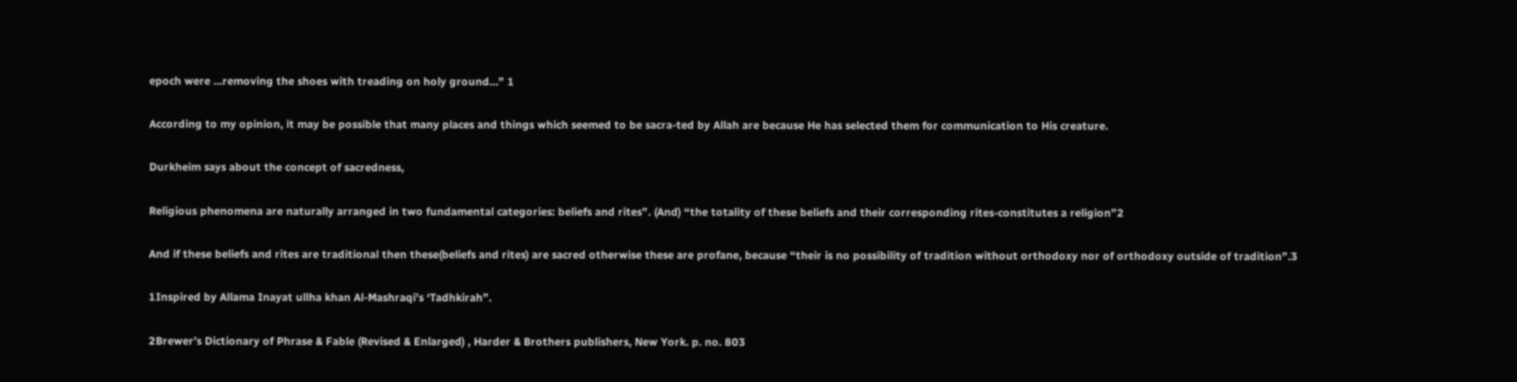epoch were …removing the shoes with treading on holy ground…” 1

According to my opinion, it may be possible that many places and things which seemed to be sacra-ted by Allah are because He has selected them for communication to His creature.

Durkheim says about the concept of sacredness,

Religious phenomena are naturally arranged in two fundamental categories: beliefs and rites”. (And) “the totality of these beliefs and their corresponding rites-constitutes a religion”2

And if these beliefs and rites are traditional then these(beliefs and rites) are sacred otherwise these are profane, because “their is no possibility of tradition without orthodoxy nor of orthodoxy outside of tradition”.3

1Inspired by Allama Inayat ullha khan Al-Mashraqi’s ‘Tadhkirah”.

2Brewer’s Dictionary of Phrase & Fable (Revised & Enlarged) , Harder & Brothers publishers, New York. p. no. 803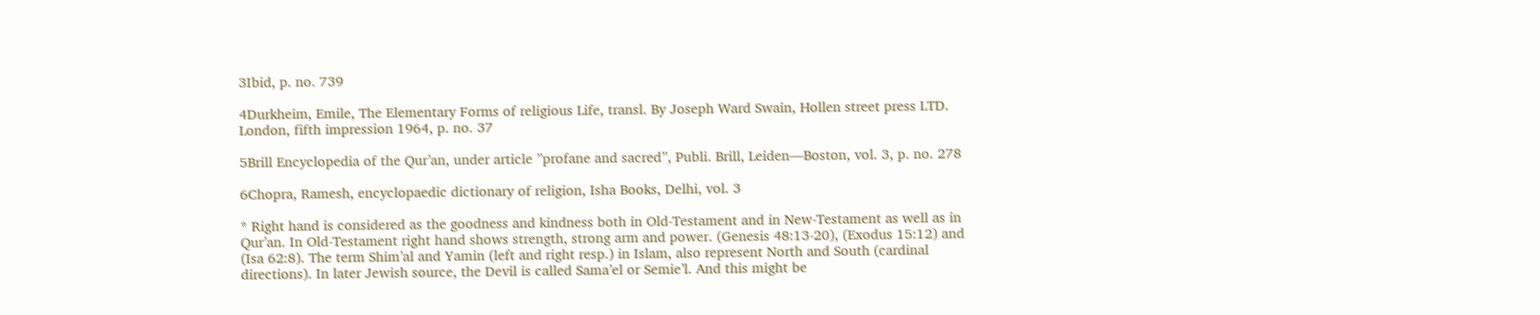3Ibid, p. no. 739

4Durkheim, Emile, The Elementary Forms of religious Life, transl. By Joseph Ward Swain, Hollen street press LTD. London, fifth impression 1964, p. no. 37

5Brill Encyclopedia of the Qur’an, under article ”profane and sacred”, Publi. Brill, Leiden—Boston, vol. 3, p. no. 278

6Chopra, Ramesh, encyclopaedic dictionary of religion, Isha Books, Delhi, vol. 3

* Right hand is considered as the goodness and kindness both in Old-Testament and in New-Testament as well as in Qur’an. In Old-Testament right hand shows strength, strong arm and power. (Genesis 48:13-20), (Exodus 15:12) and (Isa 62:8). The term Shim’al and Yamin (left and right resp.) in Islam, also represent North and South (cardinal directions). In later Jewish source, the Devil is called Sama’el or Semie’l. And this might be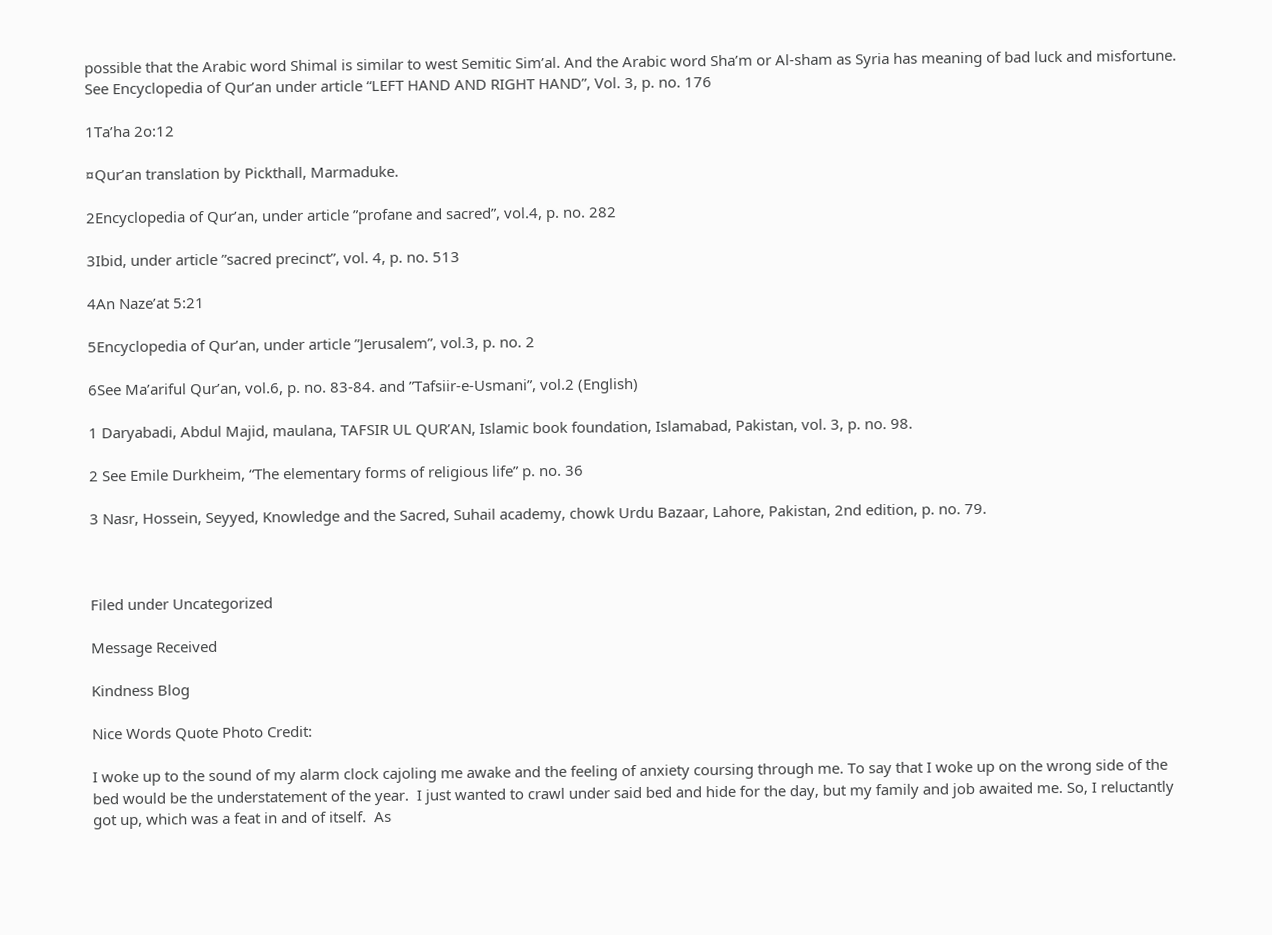possible that the Arabic word Shimal is similar to west Semitic Sim’al. And the Arabic word Sha’m or Al-sham as Syria has meaning of bad luck and misfortune. See Encyclopedia of Qur’an under article “LEFT HAND AND RIGHT HAND”, Vol. 3, p. no. 176

1Ta’ha 2o:12

¤Qur’an translation by Pickthall, Marmaduke.

2Encyclopedia of Qur’an, under article ”profane and sacred”, vol.4, p. no. 282

3Ibid, under article ”sacred precinct”, vol. 4, p. no. 513

4An Naze’at 5:21

5Encyclopedia of Qur’an, under article ”Jerusalem”, vol.3, p. no. 2

6See Ma’ariful Qur’an, vol.6, p. no. 83-84. and ”Tafsiir-e-Usmani”, vol.2 (English)

1 Daryabadi, Abdul Majid, maulana, TAFSIR UL QUR’AN, Islamic book foundation, Islamabad, Pakistan, vol. 3, p. no. 98.

2 See Emile Durkheim, “The elementary forms of religious life” p. no. 36

3 Nasr, Hossein, Seyyed, Knowledge and the Sacred, Suhail academy, chowk Urdu Bazaar, Lahore, Pakistan, 2nd edition, p. no. 79.



Filed under Uncategorized

Message Received

Kindness Blog

Nice Words Quote Photo Credit:

I woke up to the sound of my alarm clock cajoling me awake and the feeling of anxiety coursing through me. To say that I woke up on the wrong side of the bed would be the understatement of the year.  I just wanted to crawl under said bed and hide for the day, but my family and job awaited me. So, I reluctantly got up, which was a feat in and of itself.  As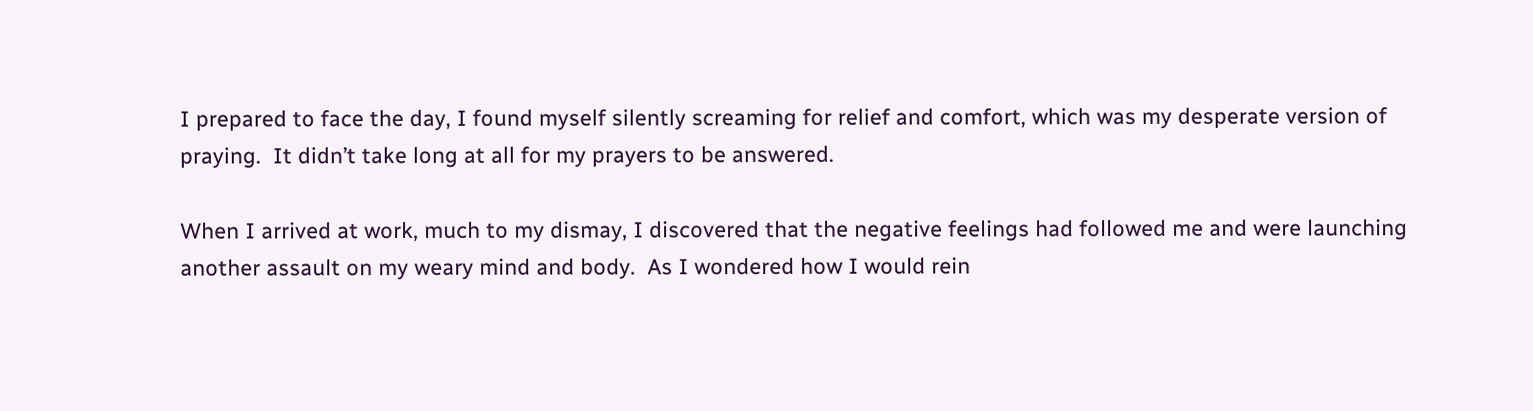I prepared to face the day, I found myself silently screaming for relief and comfort, which was my desperate version of praying.  It didn’t take long at all for my prayers to be answered.

When I arrived at work, much to my dismay, I discovered that the negative feelings had followed me and were launching another assault on my weary mind and body.  As I wondered how I would rein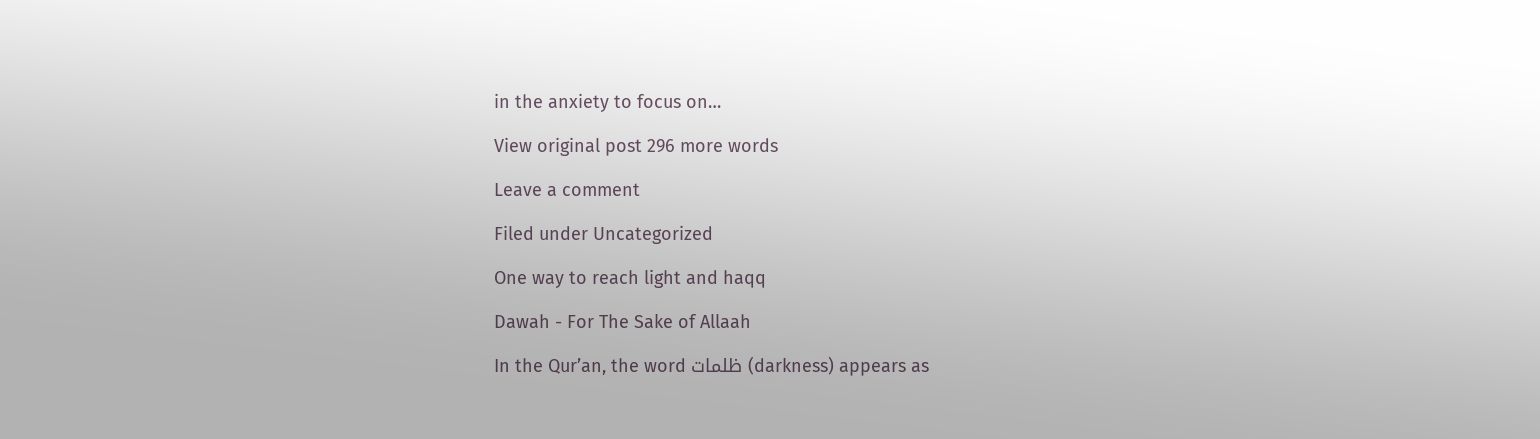in the anxiety to focus on…

View original post 296 more words

Leave a comment

Filed under Uncategorized

One way to reach light and haqq

Dawah - For The Sake of Allaah

In the Qur’an, the word ظلمات (darkness) appears as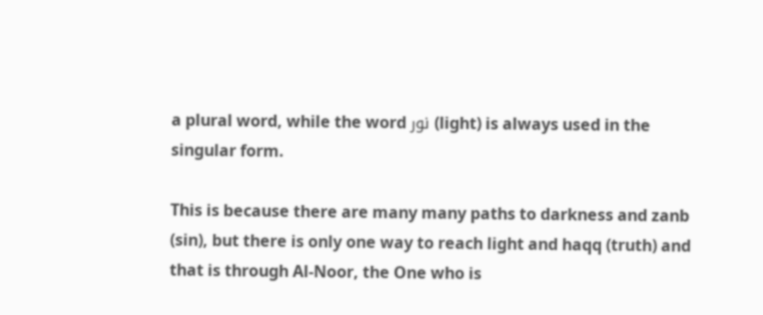a plural word, while the word نور (light) is always used in the singular form.

This is because there are many many paths to darkness and zanb (sin), but there is only one way to reach light and haqq (truth) and that is through Al-Noor, the One who is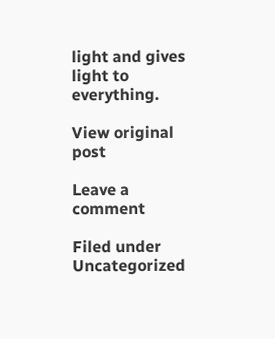light and gives light to everything.

View original post

Leave a comment

Filed under Uncategorized